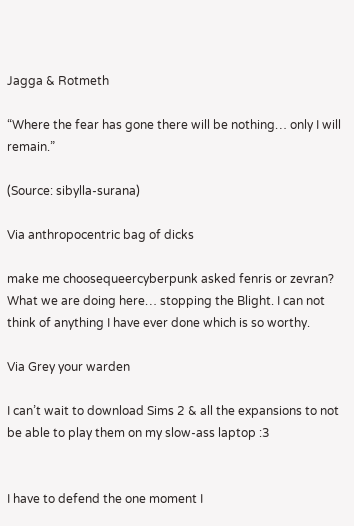Jagga & Rotmeth

“Where the fear has gone there will be nothing… only I will remain.”

(Source: sibylla-surana)

Via anthropocentric bag of dicks

make me choosequeercyberpunk asked fenris or zevran?
What we are doing here… stopping the Blight. I can not think of anything I have ever done which is so worthy.

Via Grey your warden

I can’t wait to download Sims 2 & all the expansions to not be able to play them on my slow-ass laptop :3


I have to defend the one moment I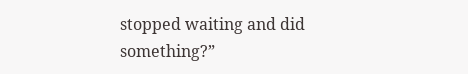stopped waiting and did something?”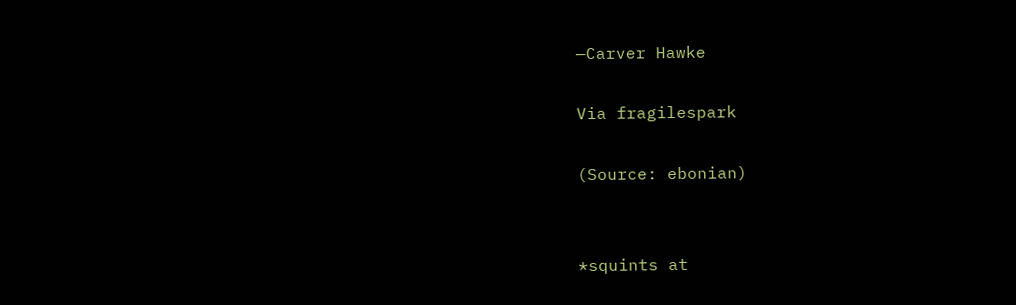—Carver Hawke

Via fragilespark

(Source: ebonian)


*squints at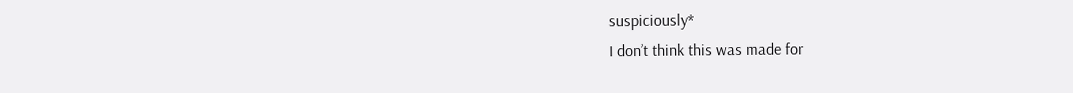suspiciously*
I don’t think this was made for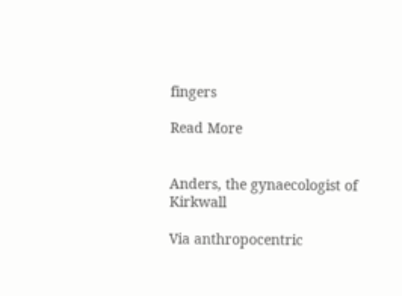fingers

Read More


Anders, the gynaecologist of Kirkwall

Via anthropocentric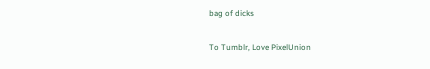bag of dicks

To Tumblr, Love PixelUnion